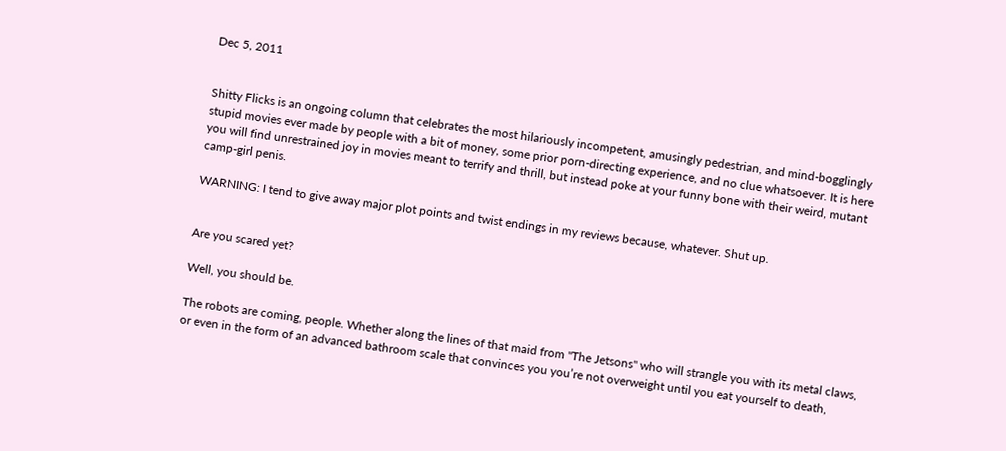Dec 5, 2011


Shitty Flicks is an ongoing column that celebrates the most hilariously incompetent, amusingly pedestrian, and mind-bogglingly stupid movies ever made by people with a bit of money, some prior porn-directing experience, and no clue whatsoever. It is here you will find unrestrained joy in movies meant to terrify and thrill, but instead poke at your funny bone with their weird, mutant camp-girl penis.

WARNING: I tend to give away major plot points and twist endings in my reviews because, whatever. Shut up.


Are you scared yet?

Well, you should be.

The robots are coming, people. Whether along the lines of that maid from "The Jetsons" who will strangle you with its metal claws, or even in the form of an advanced bathroom scale that convinces you you’re not overweight until you eat yourself to death,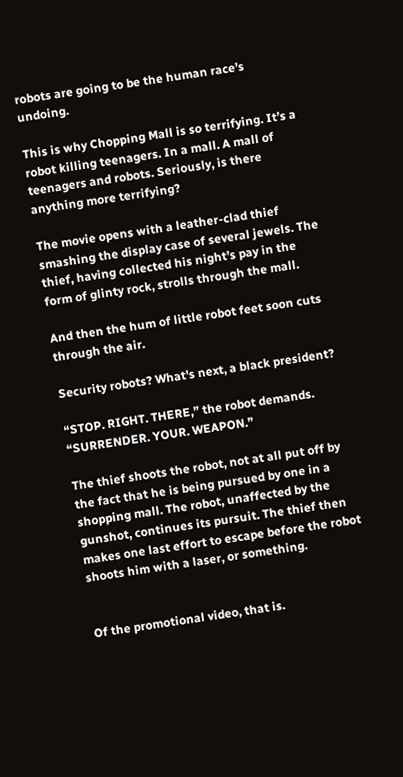robots are going to be the human race’s undoing.

This is why Chopping Mall is so terrifying. It’s a robot killing teenagers. In a mall. A mall of teenagers and robots. Seriously, is there anything more terrifying?

The movie opens with a leather-clad thief smashing the display case of several jewels. The thief, having collected his night’s pay in the form of glinty rock, strolls through the mall.

And then the hum of little robot feet soon cuts through the air.

Security robots? What's next, a black president?

“STOP. RIGHT. THERE,” the robot demands. “SURRENDER. YOUR. WEAPON.”

The thief shoots the robot, not at all put off by the fact that he is being pursued by one in a shopping mall. The robot, unaffected by the gunshot, continues its pursuit. The thief then makes one last effort to escape before the robot shoots him with a laser, or something.


Of the promotional video, that is.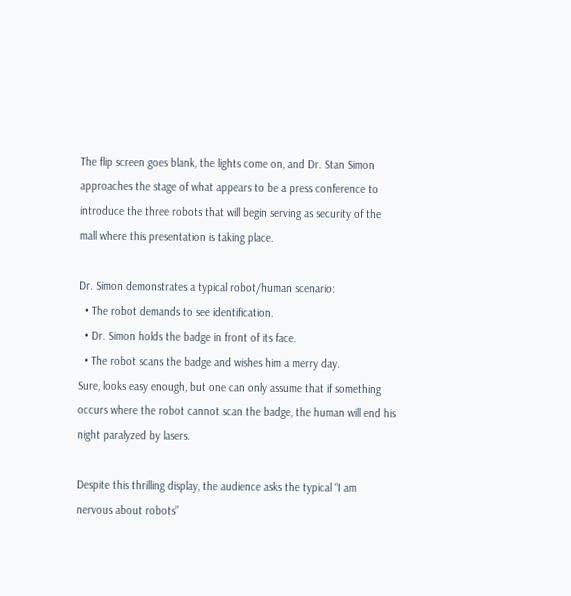The flip screen goes blank, the lights come on, and Dr. Stan Simon approaches the stage of what appears to be a press conference to introduce the three robots that will begin serving as security of the mall where this presentation is taking place.

Dr. Simon demonstrates a typical robot/human scenario:
  • The robot demands to see identification.
  • Dr. Simon holds the badge in front of its face.
  • The robot scans the badge and wishes him a merry day.
Sure, looks easy enough, but one can only assume that if something occurs where the robot cannot scan the badge, the human will end his night paralyzed by lasers.

Despite this thrilling display, the audience asks the typical “I am nervous about robots”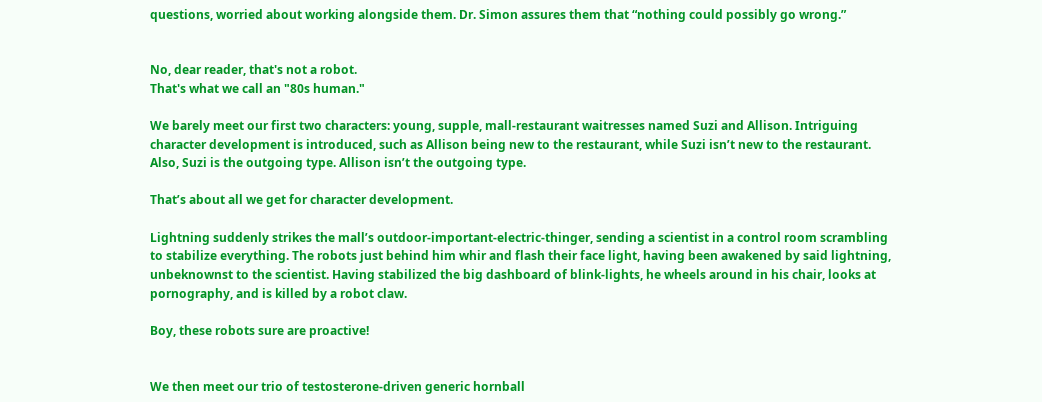questions, worried about working alongside them. Dr. Simon assures them that “nothing could possibly go wrong.”


No, dear reader, that's not a robot.
That's what we call an "80s human."

We barely meet our first two characters: young, supple, mall-restaurant waitresses named Suzi and Allison. Intriguing character development is introduced, such as Allison being new to the restaurant, while Suzi isn’t new to the restaurant. Also, Suzi is the outgoing type. Allison isn’t the outgoing type.

That’s about all we get for character development.

Lightning suddenly strikes the mall’s outdoor-important-electric-thinger, sending a scientist in a control room scrambling to stabilize everything. The robots just behind him whir and flash their face light, having been awakened by said lightning, unbeknownst to the scientist. Having stabilized the big dashboard of blink-lights, he wheels around in his chair, looks at pornography, and is killed by a robot claw.

Boy, these robots sure are proactive!


We then meet our trio of testosterone-driven generic hornball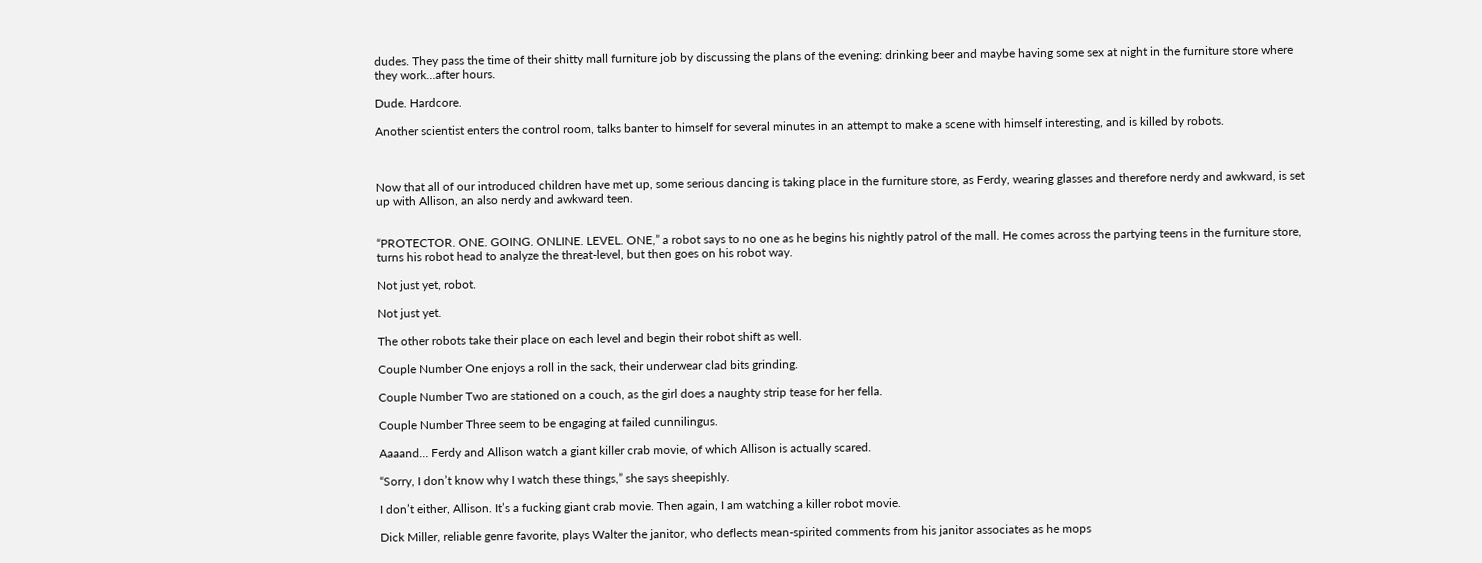dudes. They pass the time of their shitty mall furniture job by discussing the plans of the evening: drinking beer and maybe having some sex at night in the furniture store where they work…after hours.

Dude. Hardcore.

Another scientist enters the control room, talks banter to himself for several minutes in an attempt to make a scene with himself interesting, and is killed by robots.



Now that all of our introduced children have met up, some serious dancing is taking place in the furniture store, as Ferdy, wearing glasses and therefore nerdy and awkward, is set up with Allison, an also nerdy and awkward teen.


“PROTECTOR. ONE. GOING. ONLINE. LEVEL. ONE,” a robot says to no one as he begins his nightly patrol of the mall. He comes across the partying teens in the furniture store, turns his robot head to analyze the threat-level, but then goes on his robot way.

Not just yet, robot.

Not just yet.

The other robots take their place on each level and begin their robot shift as well.

Couple Number One enjoys a roll in the sack, their underwear clad bits grinding.

Couple Number Two are stationed on a couch, as the girl does a naughty strip tease for her fella.

Couple Number Three seem to be engaging at failed cunnilingus.

Aaaand… Ferdy and Allison watch a giant killer crab movie, of which Allison is actually scared.

“Sorry, I don’t know why I watch these things,” she says sheepishly.

I don’t either, Allison. It’s a fucking giant crab movie. Then again, I am watching a killer robot movie.

Dick Miller, reliable genre favorite, plays Walter the janitor, who deflects mean-spirited comments from his janitor associates as he mops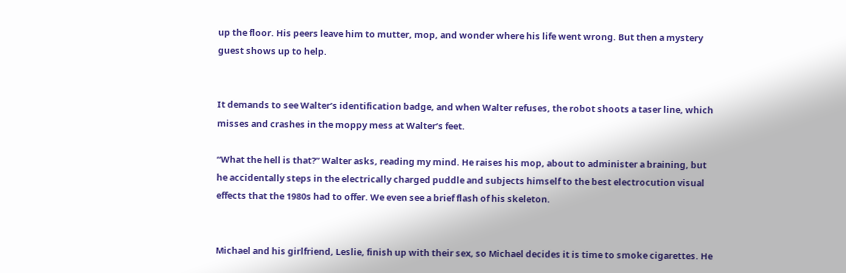up the floor. His peers leave him to mutter, mop, and wonder where his life went wrong. But then a mystery guest shows up to help.


It demands to see Walter’s identification badge, and when Walter refuses, the robot shoots a taser line, which misses and crashes in the moppy mess at Walter’s feet.

“What the hell is that?” Walter asks, reading my mind. He raises his mop, about to administer a braining, but he accidentally steps in the electrically charged puddle and subjects himself to the best electrocution visual effects that the 1980s had to offer. We even see a brief flash of his skeleton.


Michael and his girlfriend, Leslie, finish up with their sex, so Michael decides it is time to smoke cigarettes. He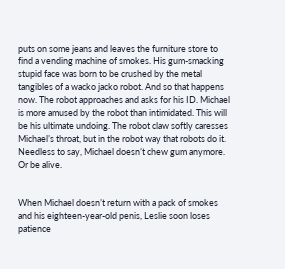puts on some jeans and leaves the furniture store to find a vending machine of smokes. His gum-smacking stupid face was born to be crushed by the metal tangibles of a wacko jacko robot. And so that happens now. The robot approaches and asks for his ID. Michael is more amused by the robot than intimidated. This will be his ultimate undoing. The robot claw softly caresses Michael’s throat, but in the robot way that robots do it. Needless to say, Michael doesn’t chew gum anymore. Or be alive.


When Michael doesn’t return with a pack of smokes and his eighteen-year-old penis, Leslie soon loses patience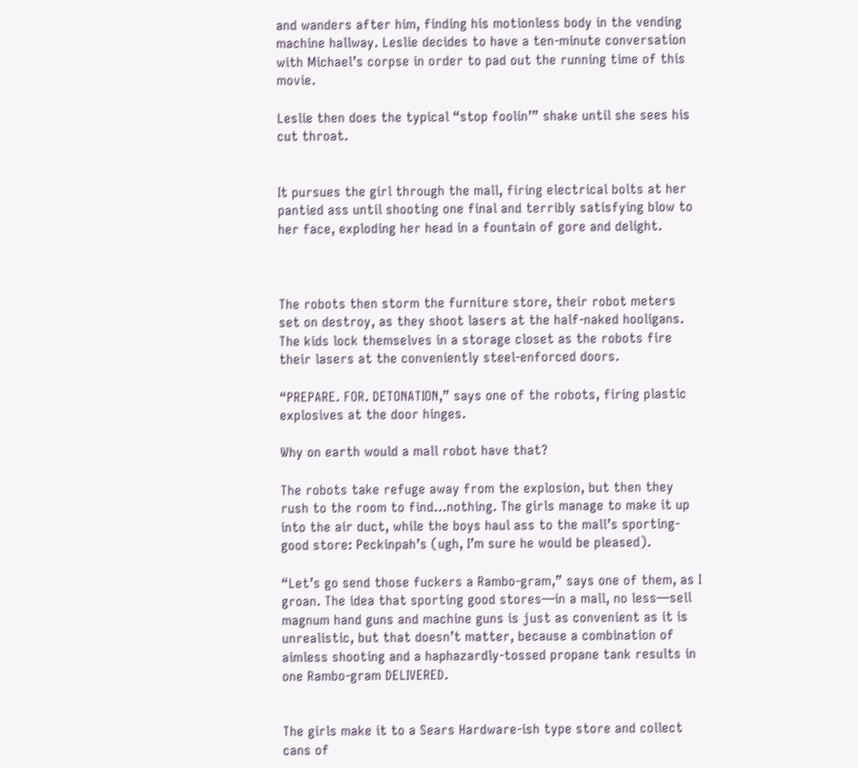and wanders after him, finding his motionless body in the vending machine hallway. Leslie decides to have a ten-minute conversation with Michael’s corpse in order to pad out the running time of this movie.

Leslie then does the typical “stop foolin’” shake until she sees his cut throat.


It pursues the girl through the mall, firing electrical bolts at her pantied ass until shooting one final and terribly satisfying blow to her face, exploding her head in a fountain of gore and delight.



The robots then storm the furniture store, their robot meters set on destroy, as they shoot lasers at the half-naked hooligans. The kids lock themselves in a storage closet as the robots fire their lasers at the conveniently steel-enforced doors.

“PREPARE. FOR. DETONATION,” says one of the robots, firing plastic explosives at the door hinges.

Why on earth would a mall robot have that?

The robots take refuge away from the explosion, but then they rush to the room to find…nothing. The girls manage to make it up into the air duct, while the boys haul ass to the mall’s sporting-good store: Peckinpah’s (ugh, I’m sure he would be pleased).

“Let’s go send those fuckers a Rambo-gram,” says one of them, as I groan. The idea that sporting good stores—in a mall, no less—sell magnum hand guns and machine guns is just as convenient as it is unrealistic, but that doesn’t matter, because a combination of aimless shooting and a haphazardly-tossed propane tank results in one Rambo-gram DELIVERED.


The girls make it to a Sears Hardware-ish type store and collect cans of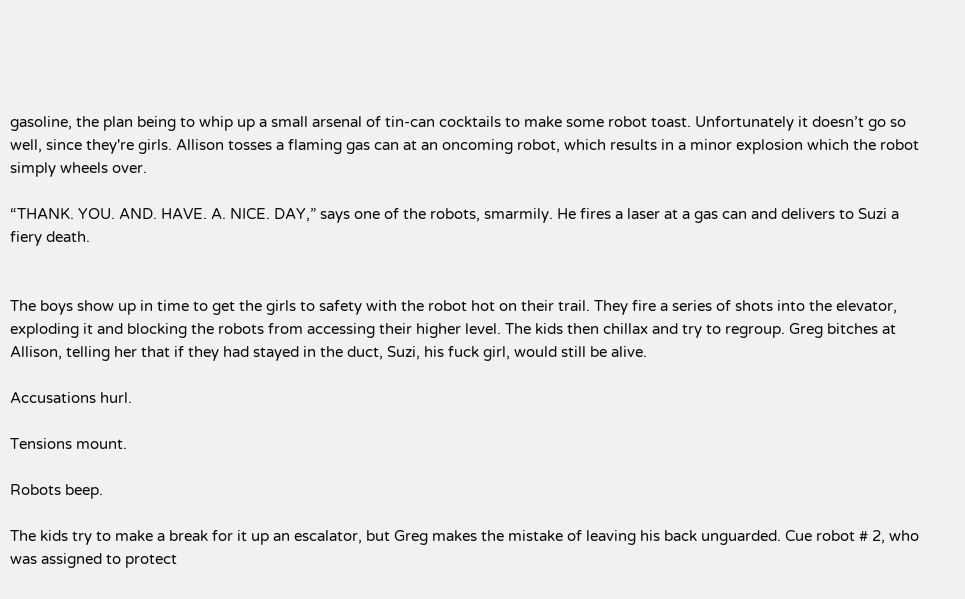gasoline, the plan being to whip up a small arsenal of tin-can cocktails to make some robot toast. Unfortunately it doesn’t go so well, since they're girls. Allison tosses a flaming gas can at an oncoming robot, which results in a minor explosion which the robot simply wheels over.

“THANK. YOU. AND. HAVE. A. NICE. DAY,” says one of the robots, smarmily. He fires a laser at a gas can and delivers to Suzi a fiery death.


The boys show up in time to get the girls to safety with the robot hot on their trail. They fire a series of shots into the elevator, exploding it and blocking the robots from accessing their higher level. The kids then chillax and try to regroup. Greg bitches at Allison, telling her that if they had stayed in the duct, Suzi, his fuck girl, would still be alive.

Accusations hurl.

Tensions mount.

Robots beep.

The kids try to make a break for it up an escalator, but Greg makes the mistake of leaving his back unguarded. Cue robot # 2, who was assigned to protect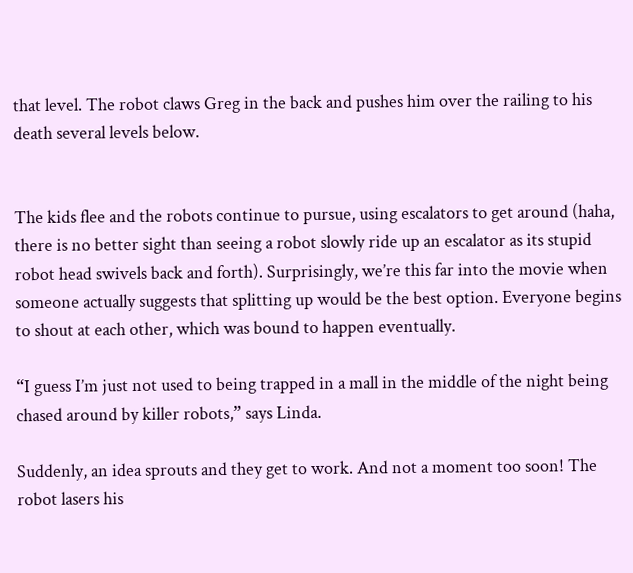that level. The robot claws Greg in the back and pushes him over the railing to his death several levels below.


The kids flee and the robots continue to pursue, using escalators to get around (haha, there is no better sight than seeing a robot slowly ride up an escalator as its stupid robot head swivels back and forth). Surprisingly, we’re this far into the movie when someone actually suggests that splitting up would be the best option. Everyone begins to shout at each other, which was bound to happen eventually.

“I guess I’m just not used to being trapped in a mall in the middle of the night being chased around by killer robots,” says Linda.

Suddenly, an idea sprouts and they get to work. And not a moment too soon! The robot lasers his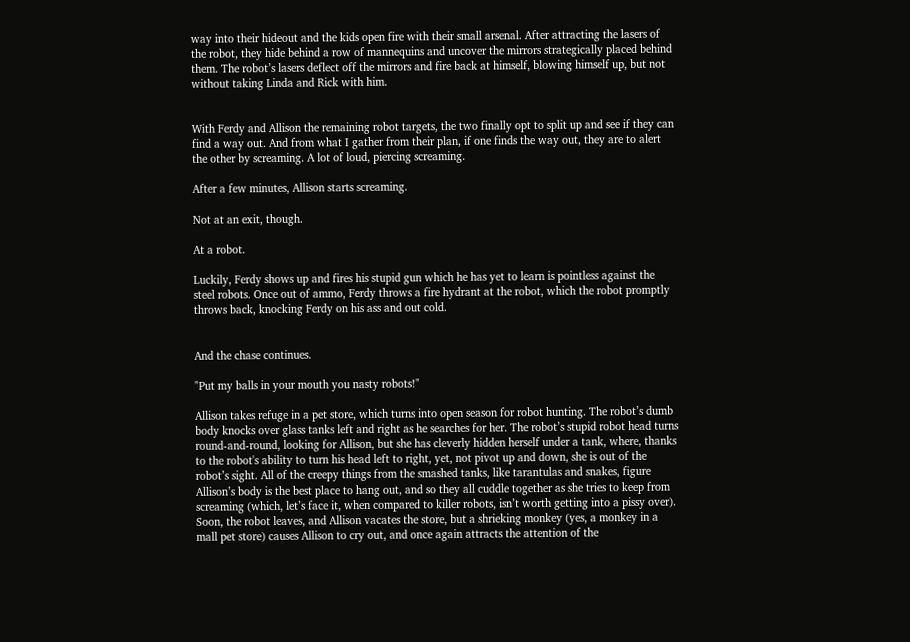way into their hideout and the kids open fire with their small arsenal. After attracting the lasers of the robot, they hide behind a row of mannequins and uncover the mirrors strategically placed behind them. The robot’s lasers deflect off the mirrors and fire back at himself, blowing himself up, but not without taking Linda and Rick with him.


With Ferdy and Allison the remaining robot targets, the two finally opt to split up and see if they can find a way out. And from what I gather from their plan, if one finds the way out, they are to alert the other by screaming. A lot of loud, piercing screaming.

After a few minutes, Allison starts screaming.

Not at an exit, though.

At a robot.

Luckily, Ferdy shows up and fires his stupid gun which he has yet to learn is pointless against the steel robots. Once out of ammo, Ferdy throws a fire hydrant at the robot, which the robot promptly throws back, knocking Ferdy on his ass and out cold.


And the chase continues.

"Put my balls in your mouth you nasty robots!"

Allison takes refuge in a pet store, which turns into open season for robot hunting. The robot’s dumb body knocks over glass tanks left and right as he searches for her. The robot’s stupid robot head turns round-and-round, looking for Allison, but she has cleverly hidden herself under a tank, where, thanks to the robot's ability to turn his head left to right, yet, not pivot up and down, she is out of the robot’s sight. All of the creepy things from the smashed tanks, like tarantulas and snakes, figure Allison’s body is the best place to hang out, and so they all cuddle together as she tries to keep from screaming (which, let’s face it, when compared to killer robots, isn’t worth getting into a pissy over). Soon, the robot leaves, and Allison vacates the store, but a shrieking monkey (yes, a monkey in a mall pet store) causes Allison to cry out, and once again attracts the attention of the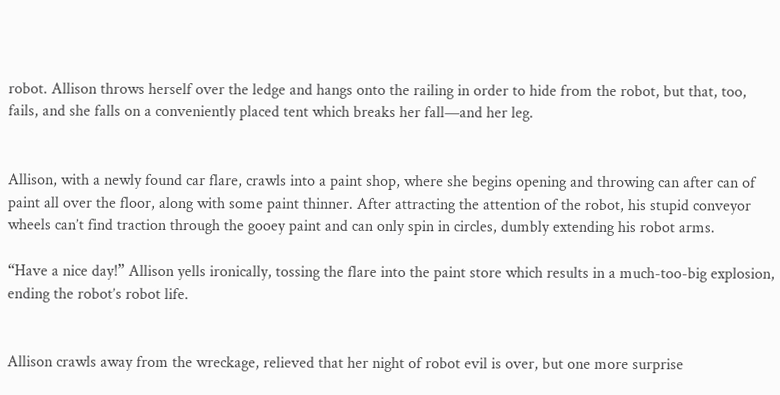robot. Allison throws herself over the ledge and hangs onto the railing in order to hide from the robot, but that, too, fails, and she falls on a conveniently placed tent which breaks her fall—and her leg.


Allison, with a newly found car flare, crawls into a paint shop, where she begins opening and throwing can after can of paint all over the floor, along with some paint thinner. After attracting the attention of the robot, his stupid conveyor wheels can’t find traction through the gooey paint and can only spin in circles, dumbly extending his robot arms.

“Have a nice day!” Allison yells ironically, tossing the flare into the paint store which results in a much-too-big explosion, ending the robot’s robot life.


Allison crawls away from the wreckage, relieved that her night of robot evil is over, but one more surprise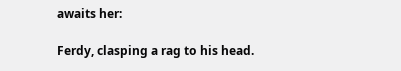awaits her:

Ferdy, clasping a rag to his head.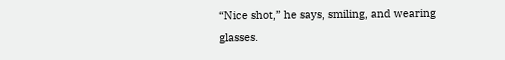“Nice shot,” he says, smiling, and wearing glasses.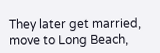They later get married, move to Long Beach,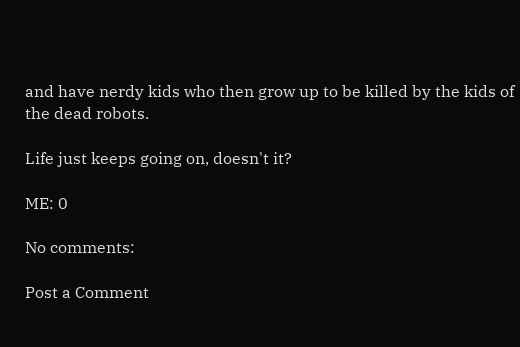and have nerdy kids who then grow up to be killed by the kids of the dead robots.

Life just keeps going on, doesn't it?

ME: 0

No comments:

Post a Comment